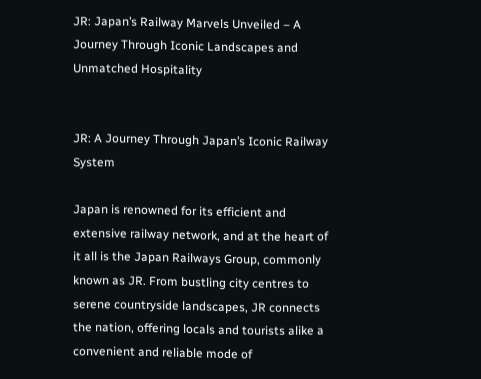JR: Japan’s Railway Marvels Unveiled – A Journey Through Iconic Landscapes and Unmatched Hospitality


JR: A Journey Through Japan’s Iconic Railway System

Japan is renowned for its efficient and extensive railway network, and at the heart of it all is the Japan Railways Group, commonly known as JR. From bustling city centres to serene countryside landscapes, JR connects the nation, offering locals and tourists alike a convenient and reliable mode of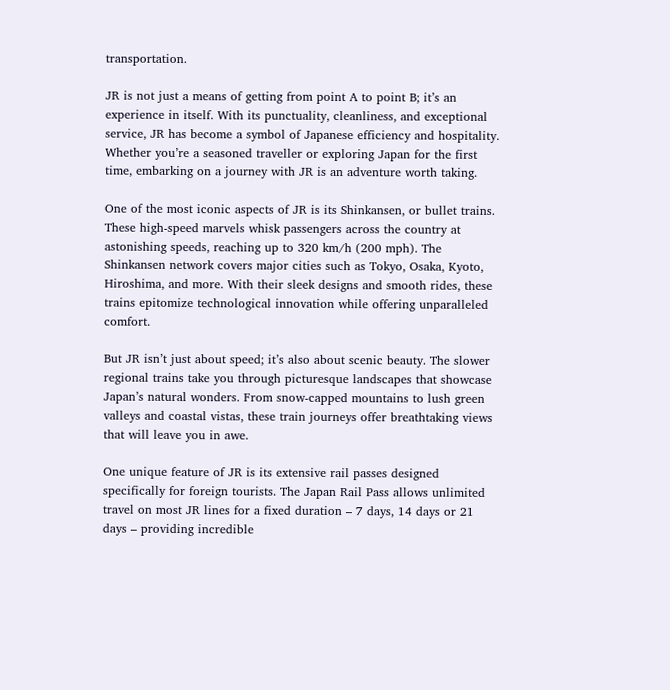transportation.

JR is not just a means of getting from point A to point B; it’s an experience in itself. With its punctuality, cleanliness, and exceptional service, JR has become a symbol of Japanese efficiency and hospitality. Whether you’re a seasoned traveller or exploring Japan for the first time, embarking on a journey with JR is an adventure worth taking.

One of the most iconic aspects of JR is its Shinkansen, or bullet trains. These high-speed marvels whisk passengers across the country at astonishing speeds, reaching up to 320 km/h (200 mph). The Shinkansen network covers major cities such as Tokyo, Osaka, Kyoto, Hiroshima, and more. With their sleek designs and smooth rides, these trains epitomize technological innovation while offering unparalleled comfort.

But JR isn’t just about speed; it’s also about scenic beauty. The slower regional trains take you through picturesque landscapes that showcase Japan’s natural wonders. From snow-capped mountains to lush green valleys and coastal vistas, these train journeys offer breathtaking views that will leave you in awe.

One unique feature of JR is its extensive rail passes designed specifically for foreign tourists. The Japan Rail Pass allows unlimited travel on most JR lines for a fixed duration – 7 days, 14 days or 21 days – providing incredible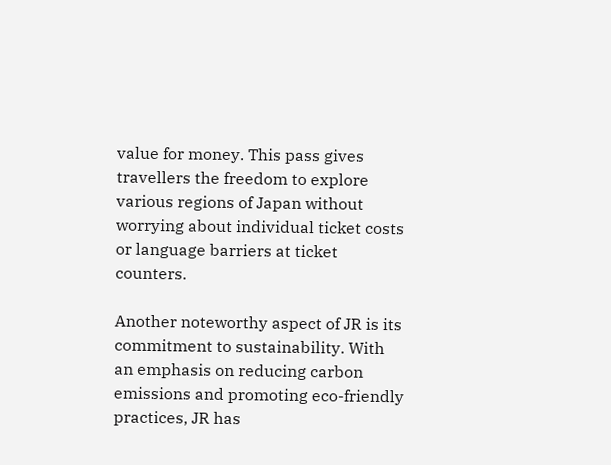value for money. This pass gives travellers the freedom to explore various regions of Japan without worrying about individual ticket costs or language barriers at ticket counters.

Another noteworthy aspect of JR is its commitment to sustainability. With an emphasis on reducing carbon emissions and promoting eco-friendly practices, JR has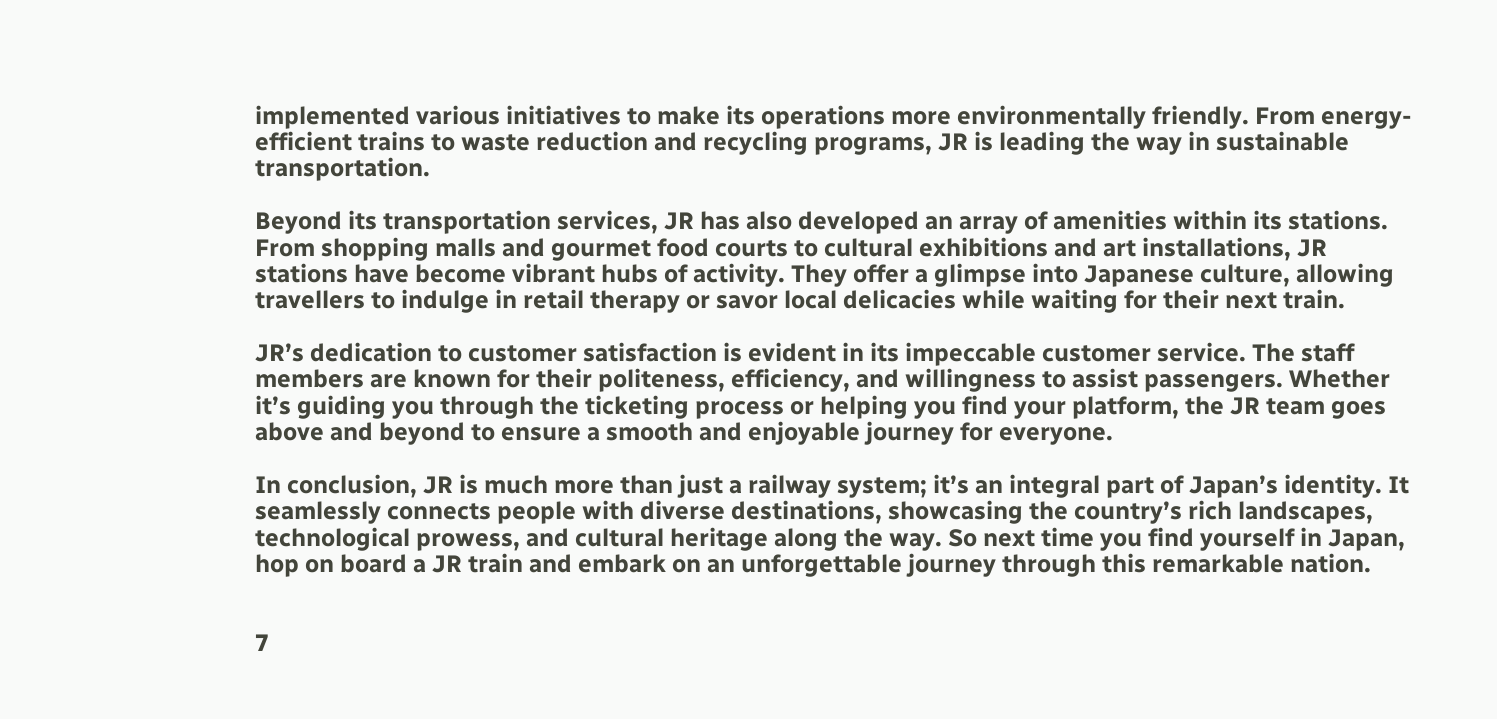implemented various initiatives to make its operations more environmentally friendly. From energy-efficient trains to waste reduction and recycling programs, JR is leading the way in sustainable transportation.

Beyond its transportation services, JR has also developed an array of amenities within its stations. From shopping malls and gourmet food courts to cultural exhibitions and art installations, JR stations have become vibrant hubs of activity. They offer a glimpse into Japanese culture, allowing travellers to indulge in retail therapy or savor local delicacies while waiting for their next train.

JR’s dedication to customer satisfaction is evident in its impeccable customer service. The staff members are known for their politeness, efficiency, and willingness to assist passengers. Whether it’s guiding you through the ticketing process or helping you find your platform, the JR team goes above and beyond to ensure a smooth and enjoyable journey for everyone.

In conclusion, JR is much more than just a railway system; it’s an integral part of Japan’s identity. It seamlessly connects people with diverse destinations, showcasing the country’s rich landscapes, technological prowess, and cultural heritage along the way. So next time you find yourself in Japan, hop on board a JR train and embark on an unforgettable journey through this remarkable nation.


7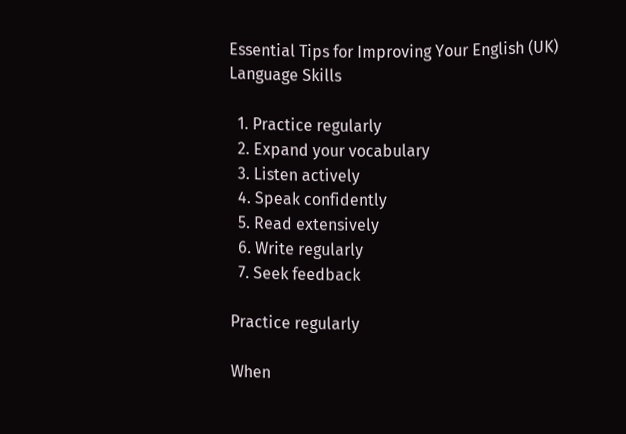Essential Tips for Improving Your English (UK) Language Skills

  1. Practice regularly
  2. Expand your vocabulary
  3. Listen actively
  4. Speak confidently
  5. Read extensively
  6. Write regularly
  7. Seek feedback

Practice regularly

When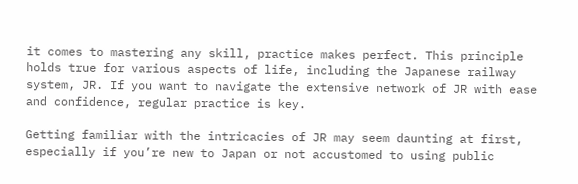it comes to mastering any skill, practice makes perfect. This principle holds true for various aspects of life, including the Japanese railway system, JR. If you want to navigate the extensive network of JR with ease and confidence, regular practice is key.

Getting familiar with the intricacies of JR may seem daunting at first, especially if you’re new to Japan or not accustomed to using public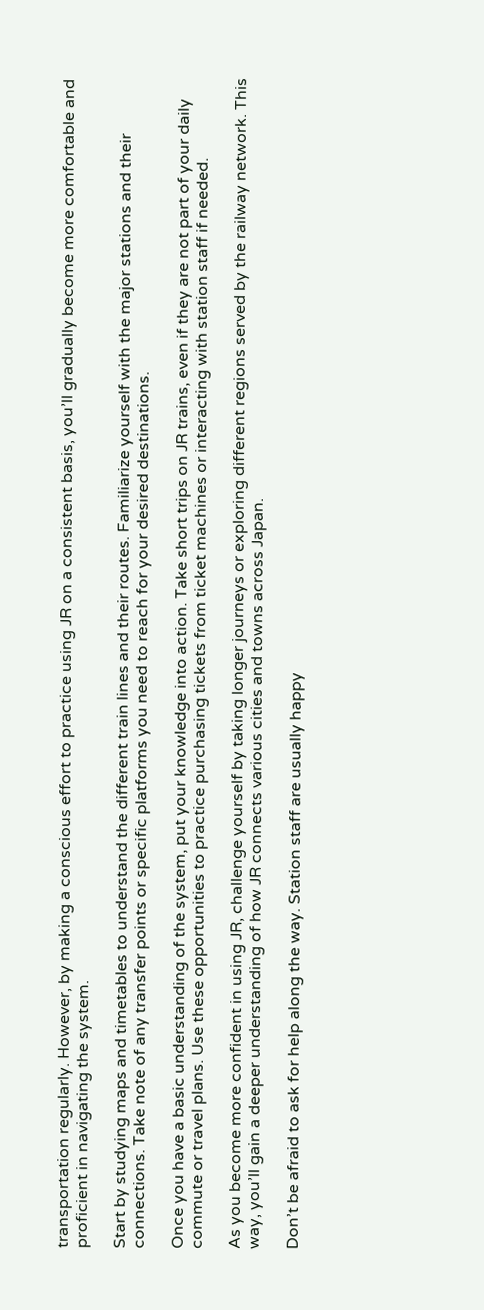transportation regularly. However, by making a conscious effort to practice using JR on a consistent basis, you’ll gradually become more comfortable and proficient in navigating the system.

Start by studying maps and timetables to understand the different train lines and their routes. Familiarize yourself with the major stations and their connections. Take note of any transfer points or specific platforms you need to reach for your desired destinations.

Once you have a basic understanding of the system, put your knowledge into action. Take short trips on JR trains, even if they are not part of your daily commute or travel plans. Use these opportunities to practice purchasing tickets from ticket machines or interacting with station staff if needed.

As you become more confident in using JR, challenge yourself by taking longer journeys or exploring different regions served by the railway network. This way, you’ll gain a deeper understanding of how JR connects various cities and towns across Japan.

Don’t be afraid to ask for help along the way. Station staff are usually happy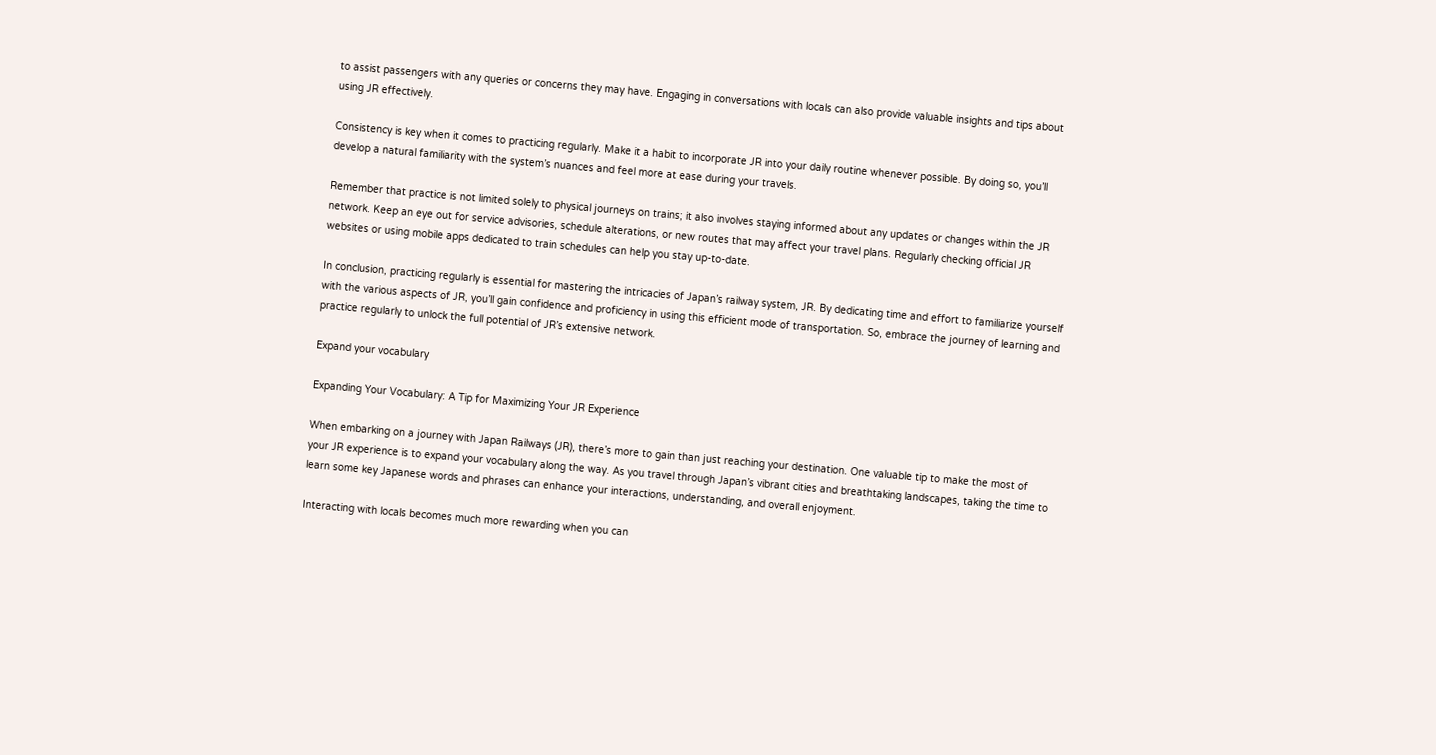to assist passengers with any queries or concerns they may have. Engaging in conversations with locals can also provide valuable insights and tips about using JR effectively.

Consistency is key when it comes to practicing regularly. Make it a habit to incorporate JR into your daily routine whenever possible. By doing so, you’ll develop a natural familiarity with the system’s nuances and feel more at ease during your travels.

Remember that practice is not limited solely to physical journeys on trains; it also involves staying informed about any updates or changes within the JR network. Keep an eye out for service advisories, schedule alterations, or new routes that may affect your travel plans. Regularly checking official JR websites or using mobile apps dedicated to train schedules can help you stay up-to-date.

In conclusion, practicing regularly is essential for mastering the intricacies of Japan’s railway system, JR. By dedicating time and effort to familiarize yourself with the various aspects of JR, you’ll gain confidence and proficiency in using this efficient mode of transportation. So, embrace the journey of learning and practice regularly to unlock the full potential of JR’s extensive network.

Expand your vocabulary

Expanding Your Vocabulary: A Tip for Maximizing Your JR Experience

When embarking on a journey with Japan Railways (JR), there’s more to gain than just reaching your destination. One valuable tip to make the most of your JR experience is to expand your vocabulary along the way. As you travel through Japan’s vibrant cities and breathtaking landscapes, taking the time to learn some key Japanese words and phrases can enhance your interactions, understanding, and overall enjoyment.

Interacting with locals becomes much more rewarding when you can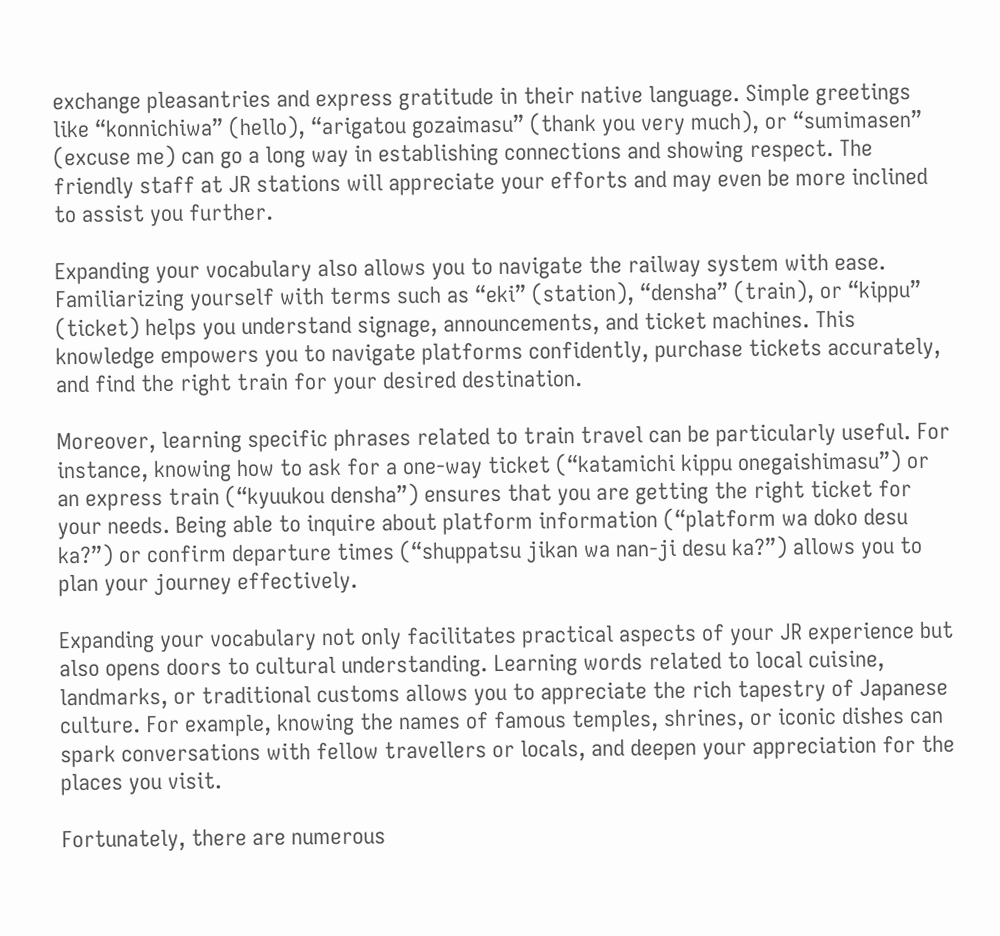exchange pleasantries and express gratitude in their native language. Simple greetings like “konnichiwa” (hello), “arigatou gozaimasu” (thank you very much), or “sumimasen” (excuse me) can go a long way in establishing connections and showing respect. The friendly staff at JR stations will appreciate your efforts and may even be more inclined to assist you further.

Expanding your vocabulary also allows you to navigate the railway system with ease. Familiarizing yourself with terms such as “eki” (station), “densha” (train), or “kippu” (ticket) helps you understand signage, announcements, and ticket machines. This knowledge empowers you to navigate platforms confidently, purchase tickets accurately, and find the right train for your desired destination.

Moreover, learning specific phrases related to train travel can be particularly useful. For instance, knowing how to ask for a one-way ticket (“katamichi kippu onegaishimasu”) or an express train (“kyuukou densha”) ensures that you are getting the right ticket for your needs. Being able to inquire about platform information (“platform wa doko desu ka?”) or confirm departure times (“shuppatsu jikan wa nan-ji desu ka?”) allows you to plan your journey effectively.

Expanding your vocabulary not only facilitates practical aspects of your JR experience but also opens doors to cultural understanding. Learning words related to local cuisine, landmarks, or traditional customs allows you to appreciate the rich tapestry of Japanese culture. For example, knowing the names of famous temples, shrines, or iconic dishes can spark conversations with fellow travellers or locals, and deepen your appreciation for the places you visit.

Fortunately, there are numerous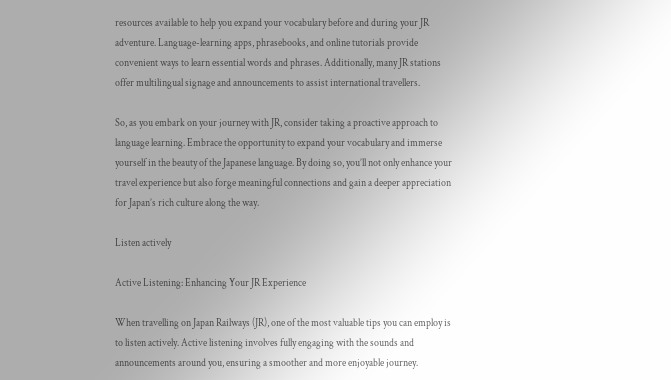resources available to help you expand your vocabulary before and during your JR adventure. Language-learning apps, phrasebooks, and online tutorials provide convenient ways to learn essential words and phrases. Additionally, many JR stations offer multilingual signage and announcements to assist international travellers.

So, as you embark on your journey with JR, consider taking a proactive approach to language learning. Embrace the opportunity to expand your vocabulary and immerse yourself in the beauty of the Japanese language. By doing so, you’ll not only enhance your travel experience but also forge meaningful connections and gain a deeper appreciation for Japan’s rich culture along the way.

Listen actively

Active Listening: Enhancing Your JR Experience

When travelling on Japan Railways (JR), one of the most valuable tips you can employ is to listen actively. Active listening involves fully engaging with the sounds and announcements around you, ensuring a smoother and more enjoyable journey.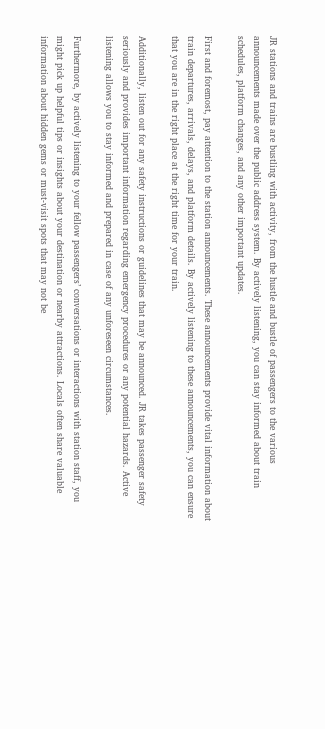JR stations and trains are bustling with activity, from the hustle and bustle of passengers to the various announcements made over the public address system. By actively listening, you can stay informed about train schedules, platform changes, and any other important updates.

First and foremost, pay attention to the station announcements. These announcements provide vital information about train departures, arrivals, delays, and platform details. By actively listening to these announcements, you can ensure that you are in the right place at the right time for your train.

Additionally, listen out for any safety instructions or guidelines that may be announced. JR takes passenger safety seriously and provides important information regarding emergency procedures or any potential hazards. Active listening allows you to stay informed and prepared in case of any unforeseen circumstances.

Furthermore, by actively listening to your fellow passengers’ conversations or interactions with station staff, you might pick up helpful tips or insights about your destination or nearby attractions. Locals often share valuable information about hidden gems or must-visit spots that may not be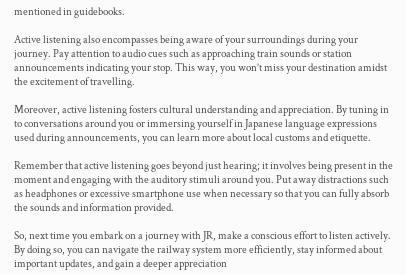mentioned in guidebooks.

Active listening also encompasses being aware of your surroundings during your journey. Pay attention to audio cues such as approaching train sounds or station announcements indicating your stop. This way, you won’t miss your destination amidst the excitement of travelling.

Moreover, active listening fosters cultural understanding and appreciation. By tuning in to conversations around you or immersing yourself in Japanese language expressions used during announcements, you can learn more about local customs and etiquette.

Remember that active listening goes beyond just hearing; it involves being present in the moment and engaging with the auditory stimuli around you. Put away distractions such as headphones or excessive smartphone use when necessary so that you can fully absorb the sounds and information provided.

So, next time you embark on a journey with JR, make a conscious effort to listen actively. By doing so, you can navigate the railway system more efficiently, stay informed about important updates, and gain a deeper appreciation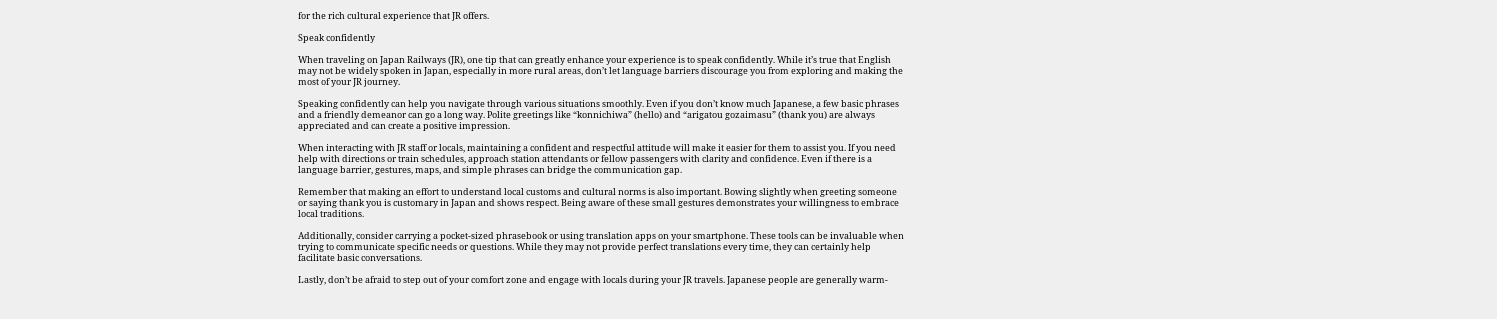for the rich cultural experience that JR offers.

Speak confidently

When traveling on Japan Railways (JR), one tip that can greatly enhance your experience is to speak confidently. While it’s true that English may not be widely spoken in Japan, especially in more rural areas, don’t let language barriers discourage you from exploring and making the most of your JR journey.

Speaking confidently can help you navigate through various situations smoothly. Even if you don’t know much Japanese, a few basic phrases and a friendly demeanor can go a long way. Polite greetings like “konnichiwa” (hello) and “arigatou gozaimasu” (thank you) are always appreciated and can create a positive impression.

When interacting with JR staff or locals, maintaining a confident and respectful attitude will make it easier for them to assist you. If you need help with directions or train schedules, approach station attendants or fellow passengers with clarity and confidence. Even if there is a language barrier, gestures, maps, and simple phrases can bridge the communication gap.

Remember that making an effort to understand local customs and cultural norms is also important. Bowing slightly when greeting someone or saying thank you is customary in Japan and shows respect. Being aware of these small gestures demonstrates your willingness to embrace local traditions.

Additionally, consider carrying a pocket-sized phrasebook or using translation apps on your smartphone. These tools can be invaluable when trying to communicate specific needs or questions. While they may not provide perfect translations every time, they can certainly help facilitate basic conversations.

Lastly, don’t be afraid to step out of your comfort zone and engage with locals during your JR travels. Japanese people are generally warm-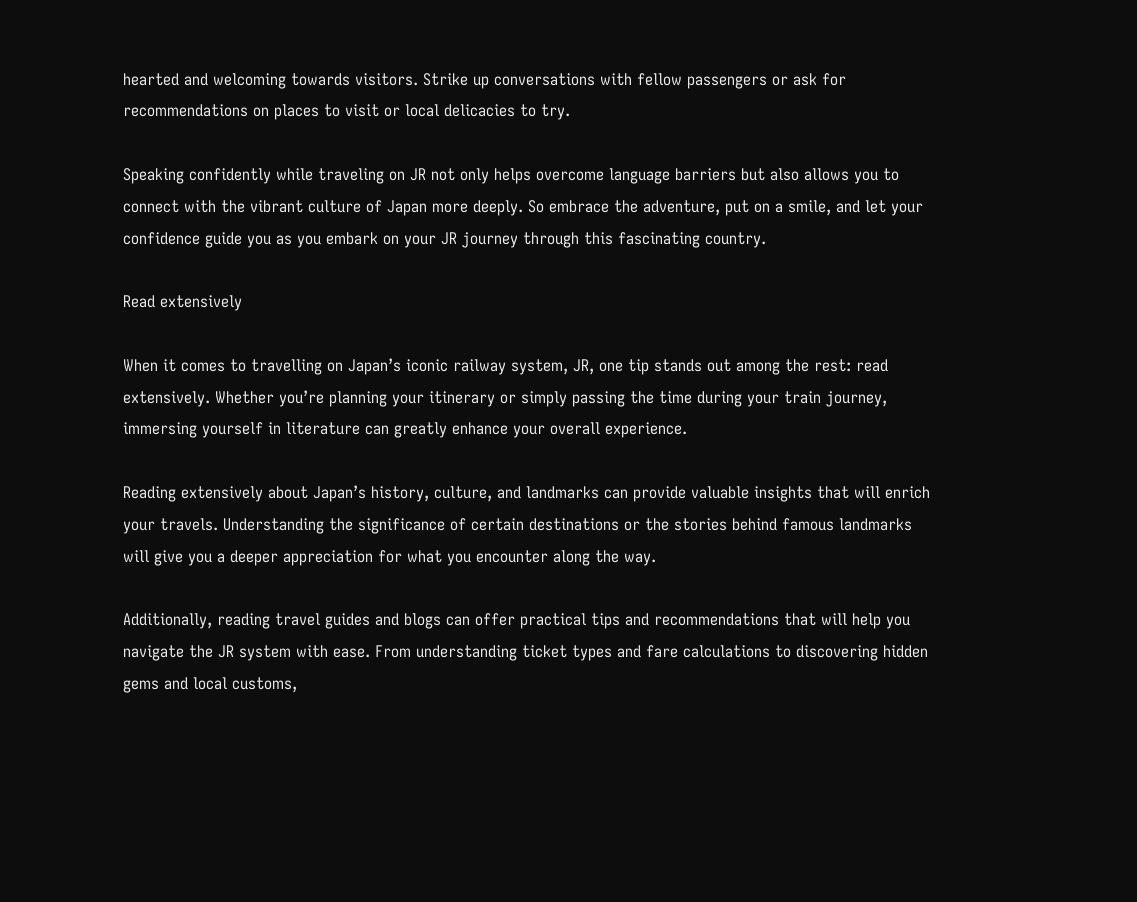hearted and welcoming towards visitors. Strike up conversations with fellow passengers or ask for recommendations on places to visit or local delicacies to try.

Speaking confidently while traveling on JR not only helps overcome language barriers but also allows you to connect with the vibrant culture of Japan more deeply. So embrace the adventure, put on a smile, and let your confidence guide you as you embark on your JR journey through this fascinating country.

Read extensively

When it comes to travelling on Japan’s iconic railway system, JR, one tip stands out among the rest: read extensively. Whether you’re planning your itinerary or simply passing the time during your train journey, immersing yourself in literature can greatly enhance your overall experience.

Reading extensively about Japan’s history, culture, and landmarks can provide valuable insights that will enrich your travels. Understanding the significance of certain destinations or the stories behind famous landmarks will give you a deeper appreciation for what you encounter along the way.

Additionally, reading travel guides and blogs can offer practical tips and recommendations that will help you navigate the JR system with ease. From understanding ticket types and fare calculations to discovering hidden gems and local customs,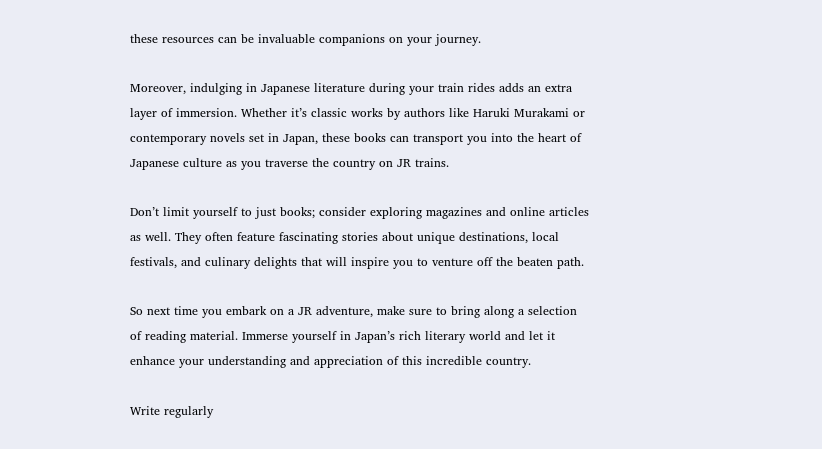these resources can be invaluable companions on your journey.

Moreover, indulging in Japanese literature during your train rides adds an extra layer of immersion. Whether it’s classic works by authors like Haruki Murakami or contemporary novels set in Japan, these books can transport you into the heart of Japanese culture as you traverse the country on JR trains.

Don’t limit yourself to just books; consider exploring magazines and online articles as well. They often feature fascinating stories about unique destinations, local festivals, and culinary delights that will inspire you to venture off the beaten path.

So next time you embark on a JR adventure, make sure to bring along a selection of reading material. Immerse yourself in Japan’s rich literary world and let it enhance your understanding and appreciation of this incredible country.

Write regularly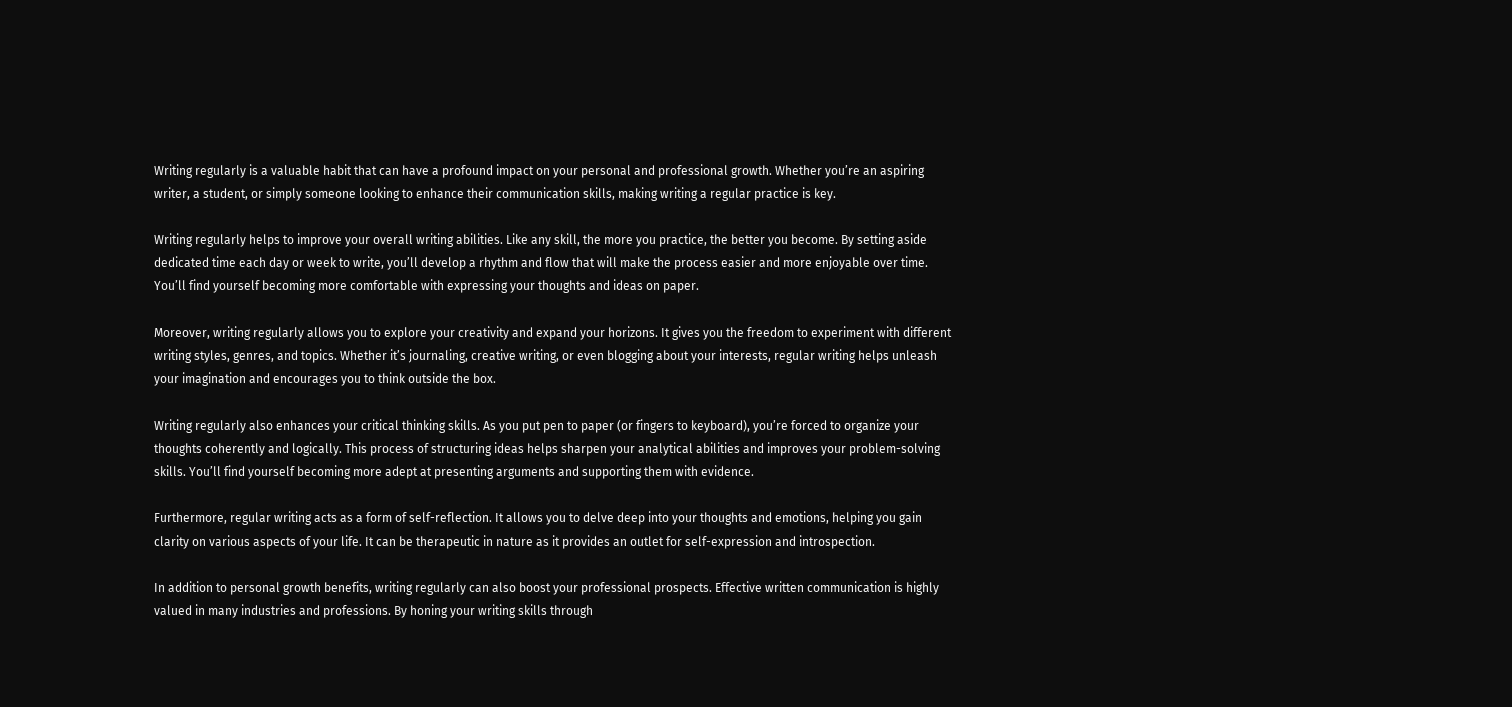Writing regularly is a valuable habit that can have a profound impact on your personal and professional growth. Whether you’re an aspiring writer, a student, or simply someone looking to enhance their communication skills, making writing a regular practice is key.

Writing regularly helps to improve your overall writing abilities. Like any skill, the more you practice, the better you become. By setting aside dedicated time each day or week to write, you’ll develop a rhythm and flow that will make the process easier and more enjoyable over time. You’ll find yourself becoming more comfortable with expressing your thoughts and ideas on paper.

Moreover, writing regularly allows you to explore your creativity and expand your horizons. It gives you the freedom to experiment with different writing styles, genres, and topics. Whether it’s journaling, creative writing, or even blogging about your interests, regular writing helps unleash your imagination and encourages you to think outside the box.

Writing regularly also enhances your critical thinking skills. As you put pen to paper (or fingers to keyboard), you’re forced to organize your thoughts coherently and logically. This process of structuring ideas helps sharpen your analytical abilities and improves your problem-solving skills. You’ll find yourself becoming more adept at presenting arguments and supporting them with evidence.

Furthermore, regular writing acts as a form of self-reflection. It allows you to delve deep into your thoughts and emotions, helping you gain clarity on various aspects of your life. It can be therapeutic in nature as it provides an outlet for self-expression and introspection.

In addition to personal growth benefits, writing regularly can also boost your professional prospects. Effective written communication is highly valued in many industries and professions. By honing your writing skills through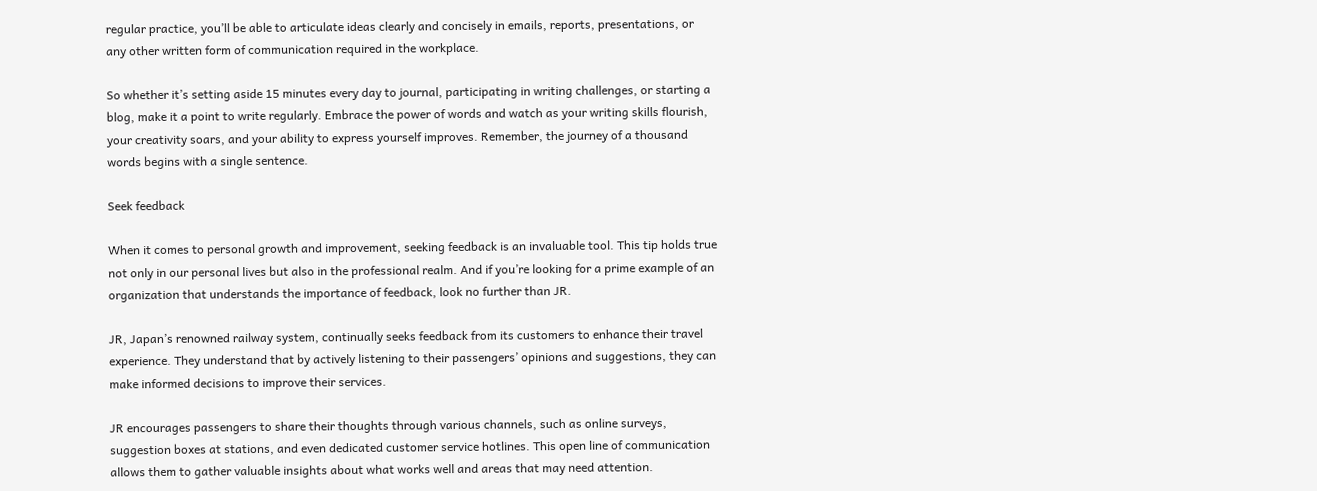regular practice, you’ll be able to articulate ideas clearly and concisely in emails, reports, presentations, or any other written form of communication required in the workplace.

So whether it’s setting aside 15 minutes every day to journal, participating in writing challenges, or starting a blog, make it a point to write regularly. Embrace the power of words and watch as your writing skills flourish, your creativity soars, and your ability to express yourself improves. Remember, the journey of a thousand words begins with a single sentence.

Seek feedback

When it comes to personal growth and improvement, seeking feedback is an invaluable tool. This tip holds true not only in our personal lives but also in the professional realm. And if you’re looking for a prime example of an organization that understands the importance of feedback, look no further than JR.

JR, Japan’s renowned railway system, continually seeks feedback from its customers to enhance their travel experience. They understand that by actively listening to their passengers’ opinions and suggestions, they can make informed decisions to improve their services.

JR encourages passengers to share their thoughts through various channels, such as online surveys, suggestion boxes at stations, and even dedicated customer service hotlines. This open line of communication allows them to gather valuable insights about what works well and areas that may need attention.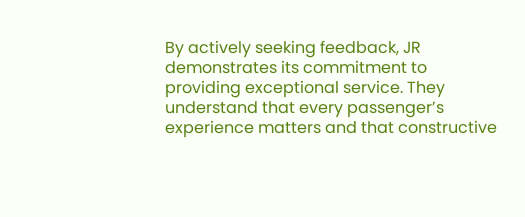By actively seeking feedback, JR demonstrates its commitment to providing exceptional service. They understand that every passenger’s experience matters and that constructive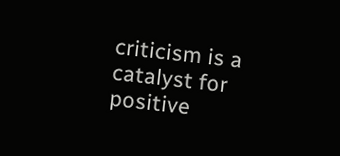criticism is a catalyst for positive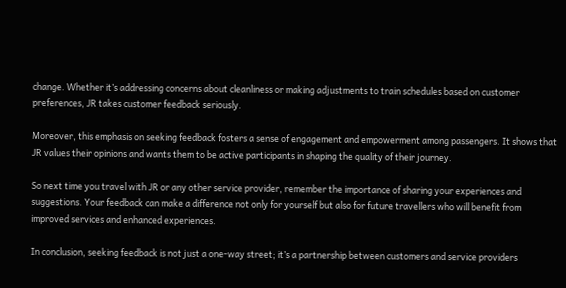change. Whether it’s addressing concerns about cleanliness or making adjustments to train schedules based on customer preferences, JR takes customer feedback seriously.

Moreover, this emphasis on seeking feedback fosters a sense of engagement and empowerment among passengers. It shows that JR values their opinions and wants them to be active participants in shaping the quality of their journey.

So next time you travel with JR or any other service provider, remember the importance of sharing your experiences and suggestions. Your feedback can make a difference not only for yourself but also for future travellers who will benefit from improved services and enhanced experiences.

In conclusion, seeking feedback is not just a one-way street; it’s a partnership between customers and service providers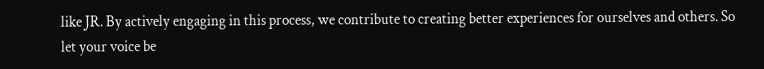like JR. By actively engaging in this process, we contribute to creating better experiences for ourselves and others. So let your voice be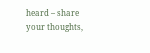heard – share your thoughts,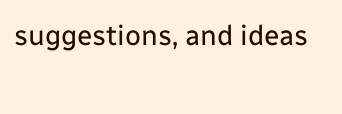suggestions, and ideas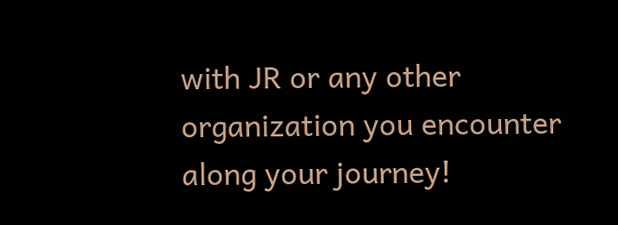with JR or any other organization you encounter along your journey!